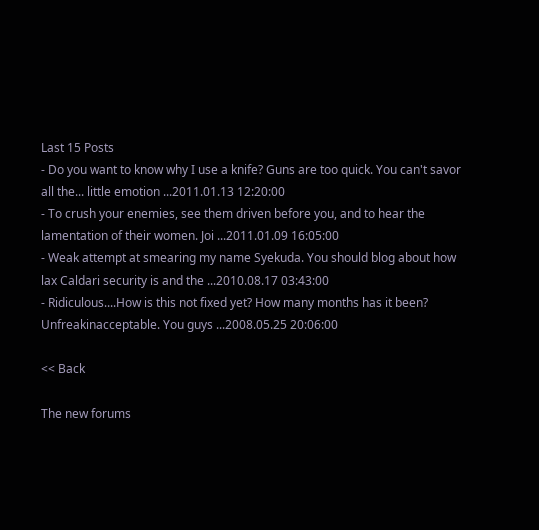Last 15 Posts
- Do you want to know why I use a knife? Guns are too quick. You can't savor all the... little emotion ...2011.01.13 12:20:00
- To crush your enemies, see them driven before you, and to hear the lamentation of their women. Joi ...2011.01.09 16:05:00
- Weak attempt at smearing my name Syekuda. You should blog about how lax Caldari security is and the ...2010.08.17 03:43:00
- Ridiculous....How is this not fixed yet? How many months has it been? Unfreakinacceptable. You guys ...2008.05.25 20:06:00

<< Back

The new forums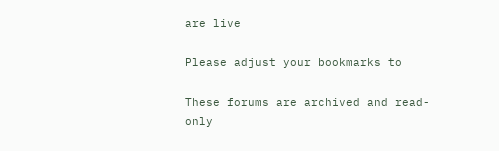are live

Please adjust your bookmarks to

These forums are archived and read-only